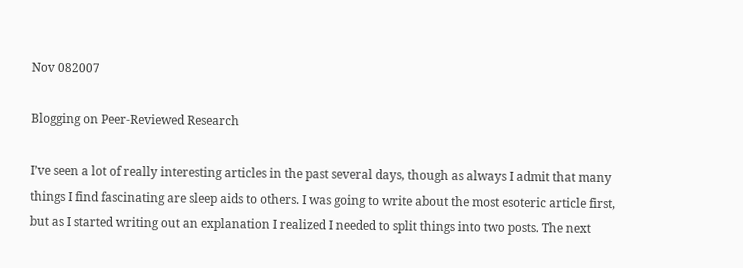Nov 082007

Blogging on Peer-Reviewed Research

I’ve seen a lot of really interesting articles in the past several days, though as always I admit that many things I find fascinating are sleep aids to others. I was going to write about the most esoteric article first, but as I started writing out an explanation I realized I needed to split things into two posts. The next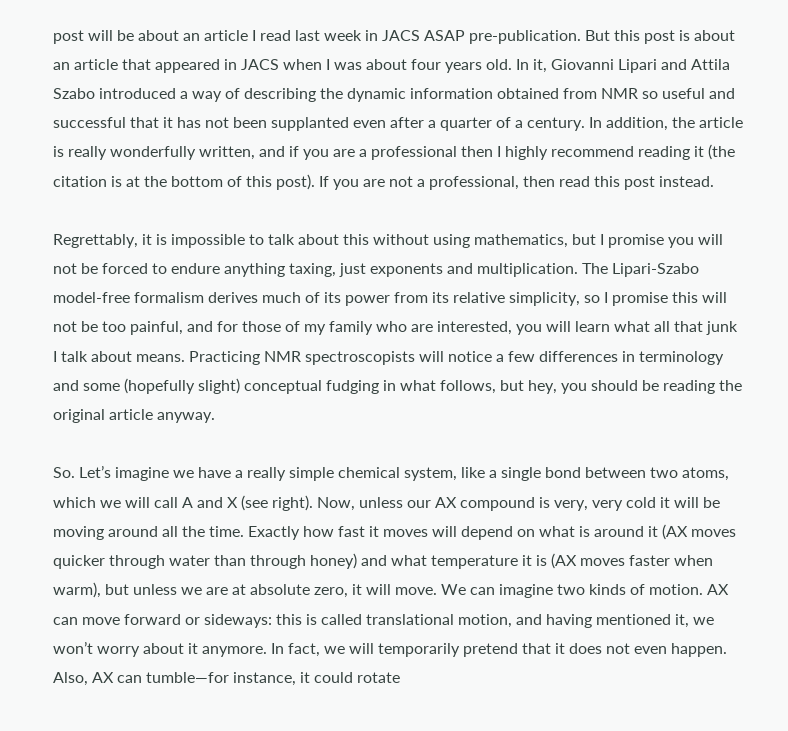post will be about an article I read last week in JACS ASAP pre-publication. But this post is about an article that appeared in JACS when I was about four years old. In it, Giovanni Lipari and Attila Szabo introduced a way of describing the dynamic information obtained from NMR so useful and successful that it has not been supplanted even after a quarter of a century. In addition, the article is really wonderfully written, and if you are a professional then I highly recommend reading it (the citation is at the bottom of this post). If you are not a professional, then read this post instead.

Regrettably, it is impossible to talk about this without using mathematics, but I promise you will not be forced to endure anything taxing, just exponents and multiplication. The Lipari-Szabo model-free formalism derives much of its power from its relative simplicity, so I promise this will not be too painful, and for those of my family who are interested, you will learn what all that junk I talk about means. Practicing NMR spectroscopists will notice a few differences in terminology and some (hopefully slight) conceptual fudging in what follows, but hey, you should be reading the original article anyway.

So. Let’s imagine we have a really simple chemical system, like a single bond between two atoms, which we will call A and X (see right). Now, unless our AX compound is very, very cold it will be moving around all the time. Exactly how fast it moves will depend on what is around it (AX moves quicker through water than through honey) and what temperature it is (AX moves faster when warm), but unless we are at absolute zero, it will move. We can imagine two kinds of motion. AX can move forward or sideways: this is called translational motion, and having mentioned it, we won’t worry about it anymore. In fact, we will temporarily pretend that it does not even happen. Also, AX can tumble—for instance, it could rotate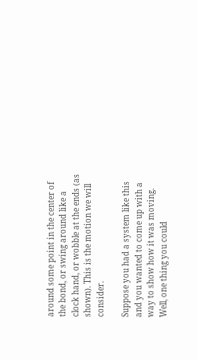around some point in the center of the bond, or swing around like a clock hand, or wobble at the ends (as shown). This is the motion we will consider.

Suppose you had a system like this and you wanted to come up with a way to show how it was moving. Well, one thing you could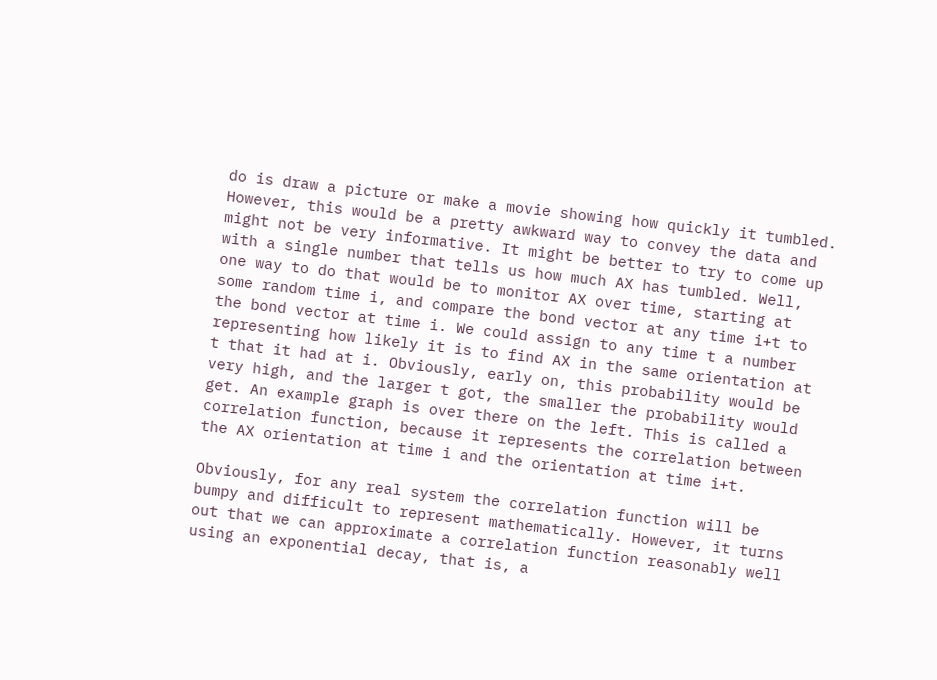do is draw a picture or make a movie showing how quickly it tumbled. However, this would be a pretty awkward way to convey the data and might not be very informative. It might be better to try to come up with a single number that tells us how much AX has tumbled. Well, one way to do that would be to monitor AX over time, starting at some random time i, and compare the bond vector at any time i+t to the bond vector at time i. We could assign to any time t a number representing how likely it is to find AX in the same orientation at t that it had at i. Obviously, early on, this probability would be very high, and the larger t got, the smaller the probability would get. An example graph is over there on the left. This is called a correlation function, because it represents the correlation between the AX orientation at time i and the orientation at time i+t.

Obviously, for any real system the correlation function will be bumpy and difficult to represent mathematically. However, it turns out that we can approximate a correlation function reasonably well using an exponential decay, that is, a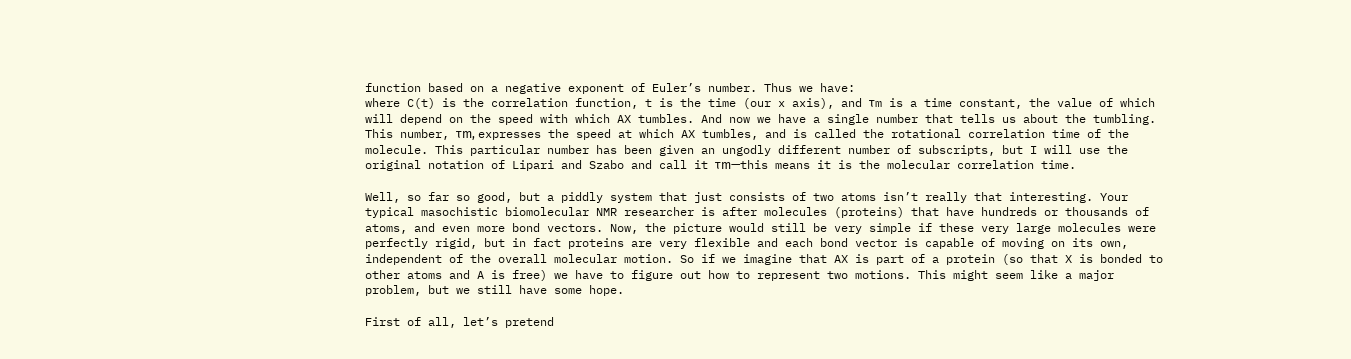function based on a negative exponent of Euler’s number. Thus we have:
where C(t) is the correlation function, t is the time (our x axis), and τm is a time constant, the value of which will depend on the speed with which AX tumbles. And now we have a single number that tells us about the tumbling. This number, τm, expresses the speed at which AX tumbles, and is called the rotational correlation time of the molecule. This particular number has been given an ungodly different number of subscripts, but I will use the original notation of Lipari and Szabo and call it τm—this means it is the molecular correlation time.

Well, so far so good, but a piddly system that just consists of two atoms isn’t really that interesting. Your typical masochistic biomolecular NMR researcher is after molecules (proteins) that have hundreds or thousands of atoms, and even more bond vectors. Now, the picture would still be very simple if these very large molecules were perfectly rigid, but in fact proteins are very flexible and each bond vector is capable of moving on its own, independent of the overall molecular motion. So if we imagine that AX is part of a protein (so that X is bonded to other atoms and A is free) we have to figure out how to represent two motions. This might seem like a major problem, but we still have some hope.

First of all, let’s pretend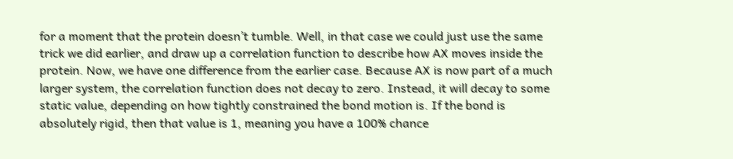for a moment that the protein doesn’t tumble. Well, in that case we could just use the same trick we did earlier, and draw up a correlation function to describe how AX moves inside the protein. Now, we have one difference from the earlier case. Because AX is now part of a much larger system, the correlation function does not decay to zero. Instead, it will decay to some static value, depending on how tightly constrained the bond motion is. If the bond is absolutely rigid, then that value is 1, meaning you have a 100% chance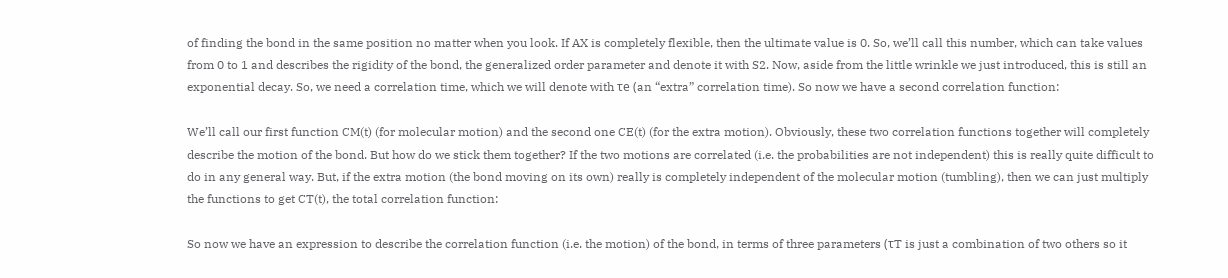of finding the bond in the same position no matter when you look. If AX is completely flexible, then the ultimate value is 0. So, we’ll call this number, which can take values from 0 to 1 and describes the rigidity of the bond, the generalized order parameter and denote it with S2. Now, aside from the little wrinkle we just introduced, this is still an exponential decay. So, we need a correlation time, which we will denote with τe (an “extra” correlation time). So now we have a second correlation function:

We’ll call our first function CM(t) (for molecular motion) and the second one CE(t) (for the extra motion). Obviously, these two correlation functions together will completely describe the motion of the bond. But how do we stick them together? If the two motions are correlated (i.e. the probabilities are not independent) this is really quite difficult to do in any general way. But, if the extra motion (the bond moving on its own) really is completely independent of the molecular motion (tumbling), then we can just multiply the functions to get CT(t), the total correlation function:

So now we have an expression to describe the correlation function (i.e. the motion) of the bond, in terms of three parameters (τT is just a combination of two others so it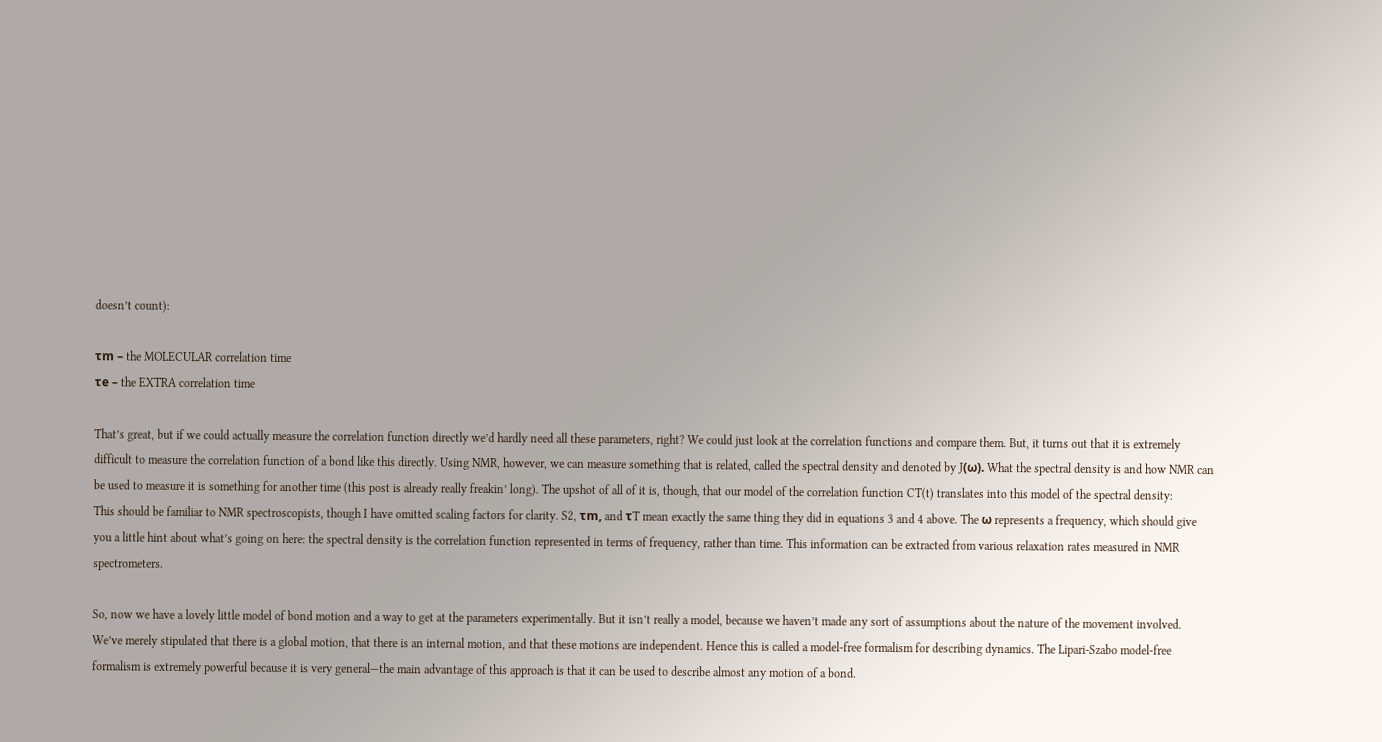doesn’t count):

τm – the MOLECULAR correlation time
τe – the EXTRA correlation time

That’s great, but if we could actually measure the correlation function directly we’d hardly need all these parameters, right? We could just look at the correlation functions and compare them. But, it turns out that it is extremely difficult to measure the correlation function of a bond like this directly. Using NMR, however, we can measure something that is related, called the spectral density and denoted by J(ω). What the spectral density is and how NMR can be used to measure it is something for another time (this post is already really freakin’ long). The upshot of all of it is, though, that our model of the correlation function CT(t) translates into this model of the spectral density:
This should be familiar to NMR spectroscopists, though I have omitted scaling factors for clarity. S2, τm, and τT mean exactly the same thing they did in equations 3 and 4 above. The ω represents a frequency, which should give you a little hint about what’s going on here: the spectral density is the correlation function represented in terms of frequency, rather than time. This information can be extracted from various relaxation rates measured in NMR spectrometers.

So, now we have a lovely little model of bond motion and a way to get at the parameters experimentally. But it isn’t really a model, because we haven’t made any sort of assumptions about the nature of the movement involved. We’ve merely stipulated that there is a global motion, that there is an internal motion, and that these motions are independent. Hence this is called a model-free formalism for describing dynamics. The Lipari-Szabo model-free formalism is extremely powerful because it is very general—the main advantage of this approach is that it can be used to describe almost any motion of a bond.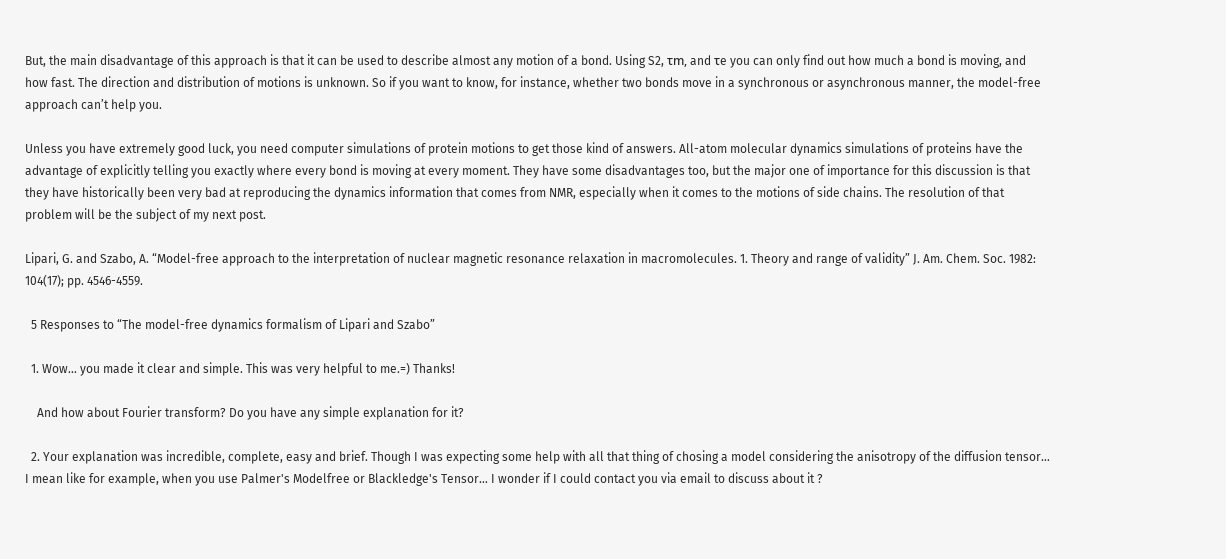But, the main disadvantage of this approach is that it can be used to describe almost any motion of a bond. Using S2, τm, and τe you can only find out how much a bond is moving, and how fast. The direction and distribution of motions is unknown. So if you want to know, for instance, whether two bonds move in a synchronous or asynchronous manner, the model-free approach can’t help you.

Unless you have extremely good luck, you need computer simulations of protein motions to get those kind of answers. All-atom molecular dynamics simulations of proteins have the advantage of explicitly telling you exactly where every bond is moving at every moment. They have some disadvantages too, but the major one of importance for this discussion is that they have historically been very bad at reproducing the dynamics information that comes from NMR, especially when it comes to the motions of side chains. The resolution of that problem will be the subject of my next post.

Lipari, G. and Szabo, A. “Model-free approach to the interpretation of nuclear magnetic resonance relaxation in macromolecules. 1. Theory and range of validity” J. Am. Chem. Soc. 1982: 104(17); pp. 4546-4559.

  5 Responses to “The model-free dynamics formalism of Lipari and Szabo”

  1. Wow… you made it clear and simple. This was very helpful to me.=) Thanks!

    And how about Fourier transform? Do you have any simple explanation for it?

  2. Your explanation was incredible, complete, easy and brief. Though I was expecting some help with all that thing of chosing a model considering the anisotropy of the diffusion tensor… I mean like for example, when you use Palmer's Modelfree or Blackledge's Tensor… I wonder if I could contact you via email to discuss about it ?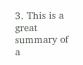3. This is a great summary of a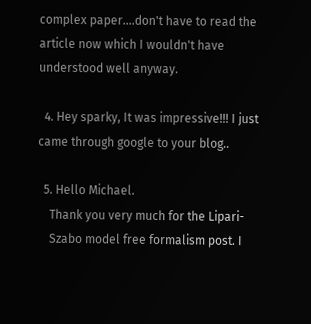complex paper….don't have to read the article now which I wouldn't have understood well anyway.

  4. Hey sparky, It was impressive!!! I just came through google to your blog..

  5. Hello Michael.
    Thank you very much for the Lipari-
    Szabo model free formalism post. I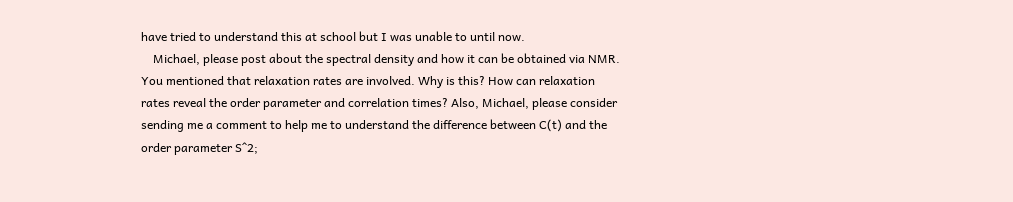have tried to understand this at school but I was unable to until now.
    Michael, please post about the spectral density and how it can be obtained via NMR. You mentioned that relaxation rates are involved. Why is this? How can relaxation rates reveal the order parameter and correlation times? Also, Michael, please consider sending me a comment to help me to understand the difference between C(t) and the order parameter S^2;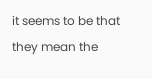it seems to be that they mean the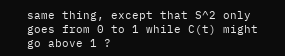same thing, except that S^2 only goes from 0 to 1 while C(t) might go above 1 ?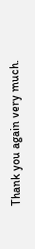Thank you again very much.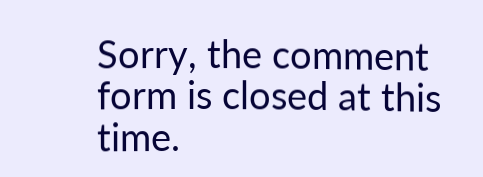Sorry, the comment form is closed at this time.